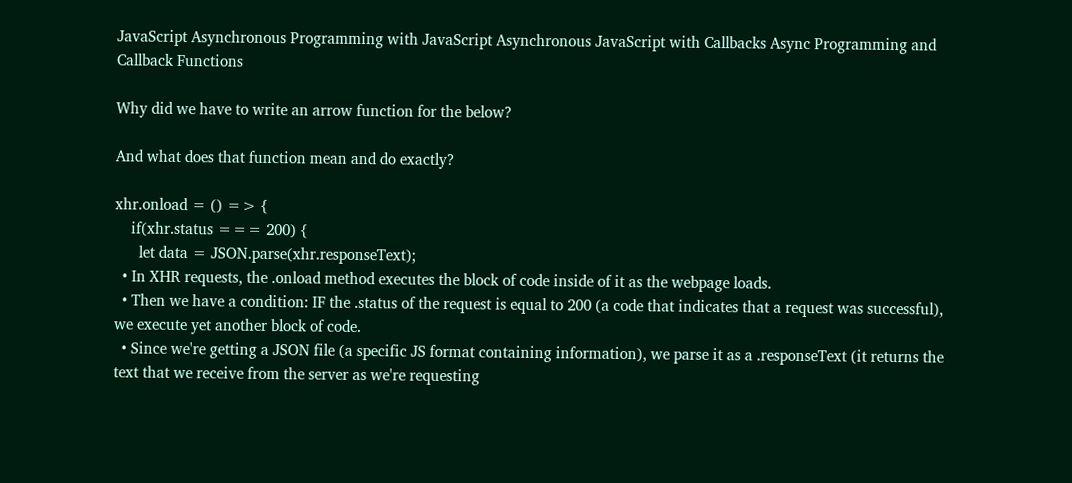JavaScript Asynchronous Programming with JavaScript Asynchronous JavaScript with Callbacks Async Programming and Callback Functions

Why did we have to write an arrow function for the below?

And what does that function mean and do exactly?

xhr.onload = () => {
    if(xhr.status === 200) {
      let data = JSON.parse(xhr.responseText);
  • In XHR requests, the .onload method executes the block of code inside of it as the webpage loads.
  • Then we have a condition: IF the .status of the request is equal to 200 (a code that indicates that a request was successful), we execute yet another block of code.
  • Since we're getting a JSON file (a specific JS format containing information), we parse it as a .responseText (it returns the text that we receive from the server as we're requesting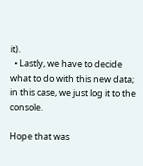it).
  • Lastly, we have to decide what to do with this new data; in this case, we just log it to the console.

Hope that was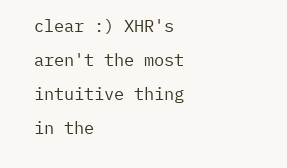clear :) XHR's aren't the most intuitive thing in the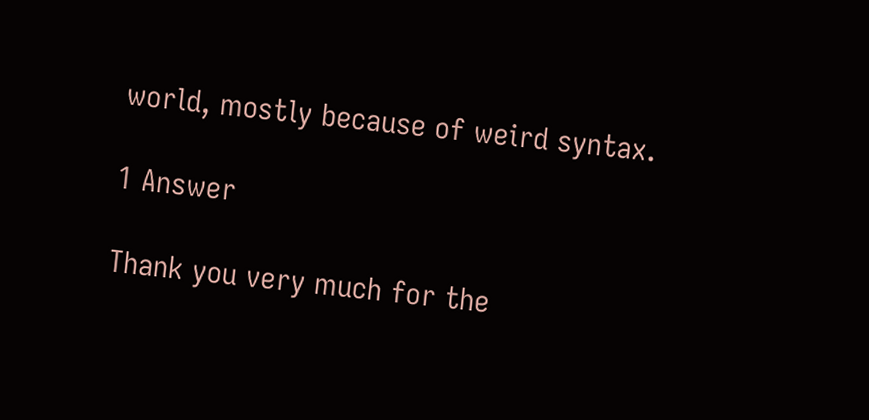world, mostly because of weird syntax.

1 Answer

Thank you very much for the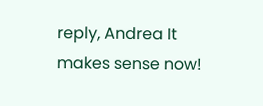reply, Andrea It makes sense now!